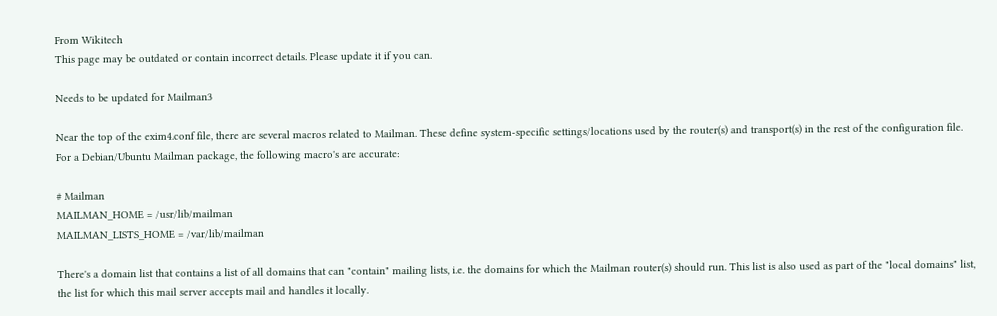From Wikitech
This page may be outdated or contain incorrect details. Please update it if you can.

Needs to be updated for Mailman3

Near the top of the exim4.conf file, there are several macros related to Mailman. These define system-specific settings/locations used by the router(s) and transport(s) in the rest of the configuration file. For a Debian/Ubuntu Mailman package, the following macro's are accurate:

# Mailman
MAILMAN_HOME = /usr/lib/mailman
MAILMAN_LISTS_HOME = /var/lib/mailman

There's a domain list that contains a list of all domains that can "contain" mailing lists, i.e. the domains for which the Mailman router(s) should run. This list is also used as part of the "local domains" list, the list for which this mail server accepts mail and handles it locally.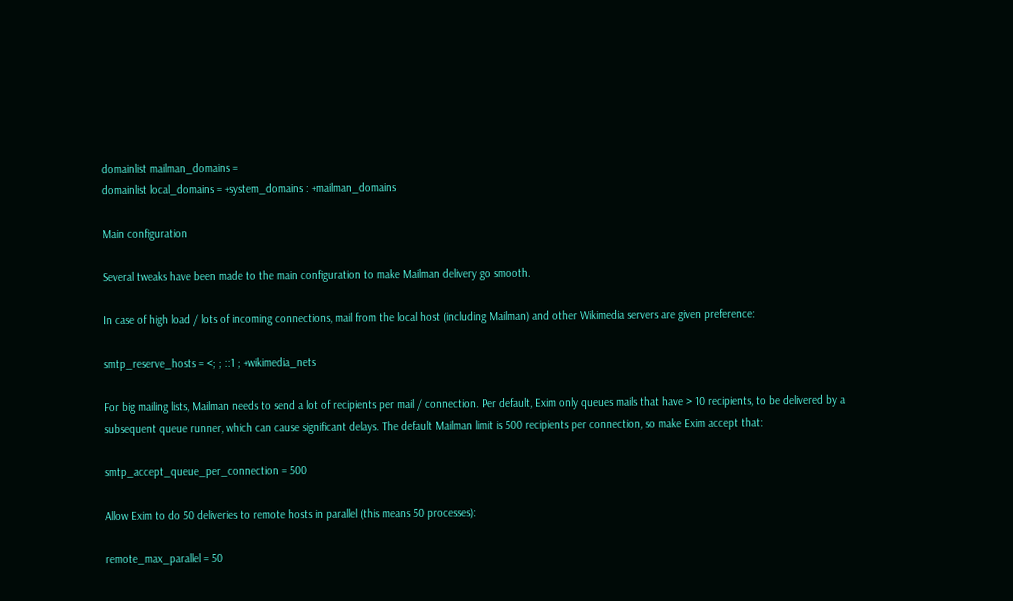domainlist mailman_domains =
domainlist local_domains = +system_domains : +mailman_domains

Main configuration

Several tweaks have been made to the main configuration to make Mailman delivery go smooth.

In case of high load / lots of incoming connections, mail from the local host (including Mailman) and other Wikimedia servers are given preference:

smtp_reserve_hosts = <; ; ::1 ; +wikimedia_nets

For big mailing lists, Mailman needs to send a lot of recipients per mail / connection. Per default, Exim only queues mails that have > 10 recipients, to be delivered by a subsequent queue runner, which can cause significant delays. The default Mailman limit is 500 recipients per connection, so make Exim accept that:

smtp_accept_queue_per_connection = 500

Allow Exim to do 50 deliveries to remote hosts in parallel (this means 50 processes):

remote_max_parallel = 50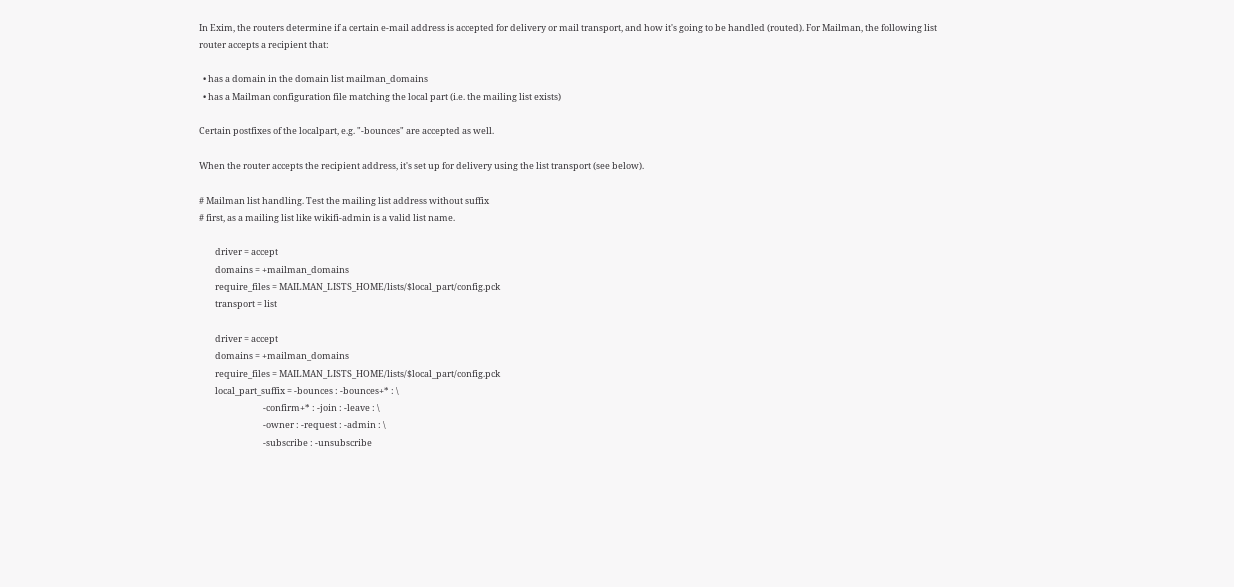In Exim, the routers determine if a certain e-mail address is accepted for delivery or mail transport, and how it's going to be handled (routed). For Mailman, the following list router accepts a recipient that:

  • has a domain in the domain list mailman_domains
  • has a Mailman configuration file matching the local part (i.e. the mailing list exists)

Certain postfixes of the localpart, e.g. "-bounces" are accepted as well.

When the router accepts the recipient address, it's set up for delivery using the list transport (see below).

# Mailman list handling. Test the mailing list address without suffix
# first, as a mailing list like wikifi-admin is a valid list name.

        driver = accept
        domains = +mailman_domains
        require_files = MAILMAN_LISTS_HOME/lists/$local_part/config.pck
        transport = list

        driver = accept
        domains = +mailman_domains
        require_files = MAILMAN_LISTS_HOME/lists/$local_part/config.pck
        local_part_suffix = -bounces : -bounces+* : \
                                -confirm+* : -join : -leave : \
                                -owner : -request : -admin : \
                                -subscribe : -unsubscribe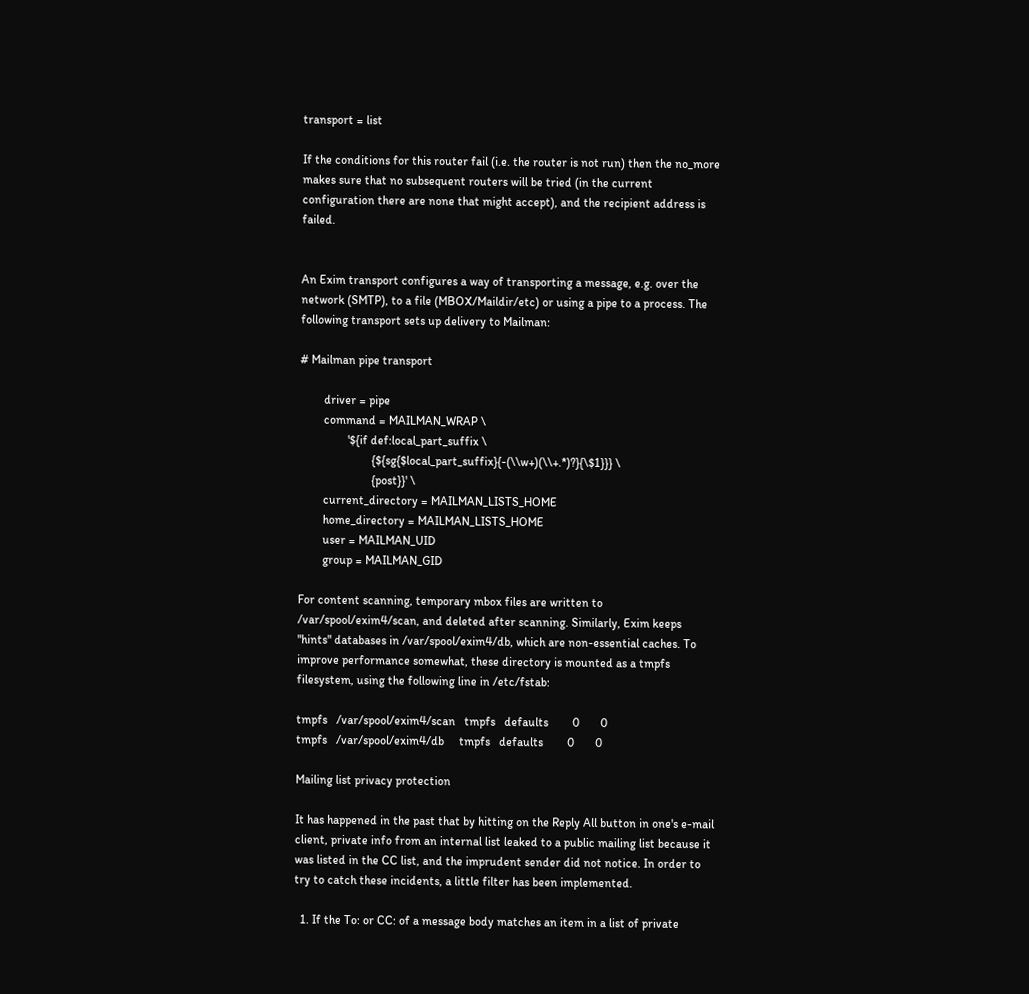transport = list

If the conditions for this router fail (i.e. the router is not run) then the no_more makes sure that no subsequent routers will be tried (in the current configuration there are none that might accept), and the recipient address is failed.


An Exim transport configures a way of transporting a message, e.g. over the network (SMTP), to a file (MBOX/Maildir/etc) or using a pipe to a process. The following transport sets up delivery to Mailman:

# Mailman pipe transport

        driver = pipe
        command = MAILMAN_WRAP \
                '${if def:local_part_suffix \
                        {${sg{$local_part_suffix}{-(\\w+)(\\+.*)?}{\$1}}} \
                        {post}}' \
        current_directory = MAILMAN_LISTS_HOME
        home_directory = MAILMAN_LISTS_HOME
        user = MAILMAN_UID
        group = MAILMAN_GID

For content scanning, temporary mbox files are written to /var/spool/exim4/scan, and deleted after scanning. Similarly, Exim keeps "hints" databases in /var/spool/exim4/db, which are non-essential caches. To improve performance somewhat, these directory is mounted as a tmpfs filesystem, using the following line in /etc/fstab:

tmpfs   /var/spool/exim4/scan   tmpfs   defaults        0       0
tmpfs   /var/spool/exim4/db     tmpfs   defaults        0       0

Mailing list privacy protection

It has happened in the past that by hitting on the Reply All button in one's e-mail client, private info from an internal list leaked to a public mailing list because it was listed in the CC list, and the imprudent sender did not notice. In order to try to catch these incidents, a little filter has been implemented.

  1. If the To: or CC: of a message body matches an item in a list of private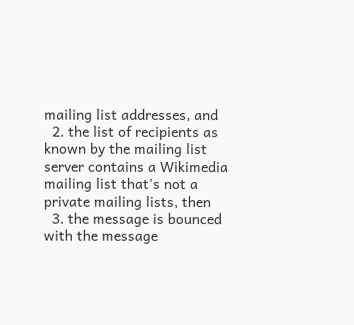mailing list addresses, and
  2. the list of recipients as known by the mailing list server contains a Wikimedia mailing list that's not a private mailing lists, then
  3. the message is bounced with the message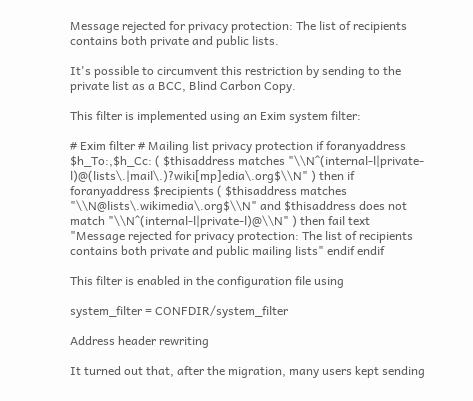Message rejected for privacy protection: The list of recipients contains both private and public lists.

It's possible to circumvent this restriction by sending to the private list as a BCC, Blind Carbon Copy.

This filter is implemented using an Exim system filter:

# Exim filter # Mailing list privacy protection if foranyaddress $h_To:,$h_Cc: ( $thisaddress matches "\\N^(internal-l|private-l)@(lists\.|mail\.)?wiki[mp]edia\.org$\\N" ) then if foranyaddress $recipients ( $thisaddress matches "\\N@lists\.wikimedia\.org$\\N" and $thisaddress does not match "\\N^(internal-l|private-l)@\\N" ) then fail text "Message rejected for privacy protection: The list of recipients contains both private and public mailing lists" endif endif

This filter is enabled in the configuration file using

system_filter = CONFDIR/system_filter

Address header rewriting

It turned out that, after the migration, many users kept sending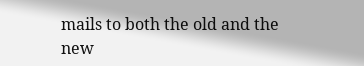mails to both the old and the new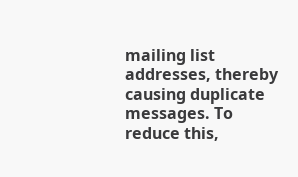mailing list addresses, thereby causing duplicate messages. To reduce this,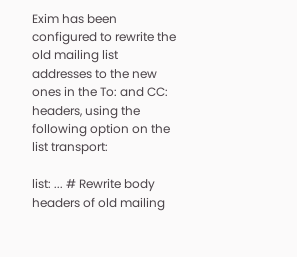Exim has been configured to rewrite the old mailing list addresses to the new ones in the To: and CC: headers, using the following option on the list transport:

list: ... # Rewrite body headers of old mailing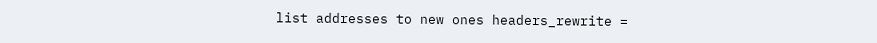list addresses to new ones headers_rewrite =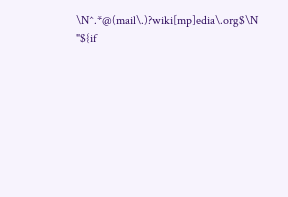\N^.*@(mail\.)?wiki[mp]edia\.org$\N "${if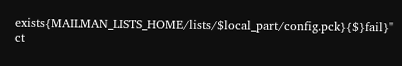exists{MAILMAN_LISTS_HOME/lists/$local_part/config.pck}{$}fail}" ct